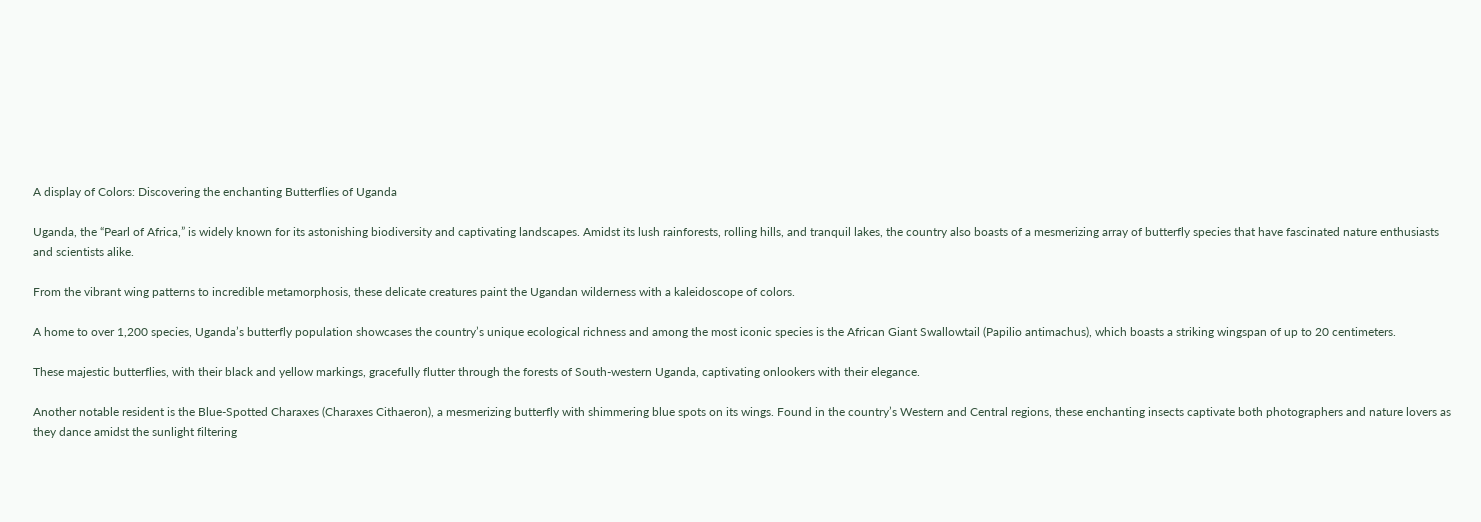A display of Colors: Discovering the enchanting Butterflies of Uganda

Uganda, the “Pearl of Africa,” is widely known for its astonishing biodiversity and captivating landscapes. Amidst its lush rainforests, rolling hills, and tranquil lakes, the country also boasts of a mesmerizing array of butterfly species that have fascinated nature enthusiasts and scientists alike.

From the vibrant wing patterns to incredible metamorphosis, these delicate creatures paint the Ugandan wilderness with a kaleidoscope of colors.

A home to over 1,200 species, Uganda’s butterfly population showcases the country’s unique ecological richness and among the most iconic species is the African Giant Swallowtail (Papilio antimachus), which boasts a striking wingspan of up to 20 centimeters.

These majestic butterflies, with their black and yellow markings, gracefully flutter through the forests of South-western Uganda, captivating onlookers with their elegance.

Another notable resident is the Blue-Spotted Charaxes (Charaxes Cithaeron), a mesmerizing butterfly with shimmering blue spots on its wings. Found in the country’s Western and Central regions, these enchanting insects captivate both photographers and nature lovers as they dance amidst the sunlight filtering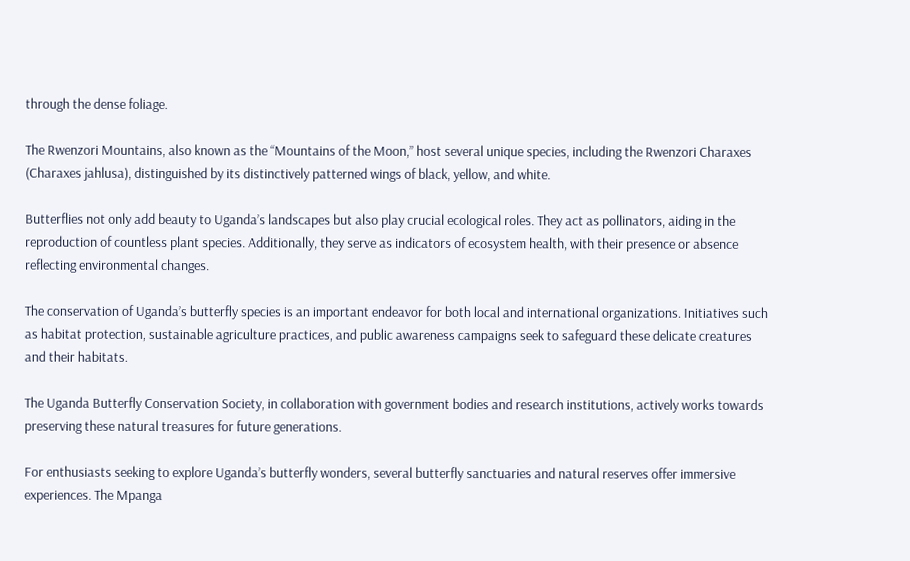through the dense foliage.

The Rwenzori Mountains, also known as the “Mountains of the Moon,” host several unique species, including the Rwenzori Charaxes (Charaxes jahlusa), distinguished by its distinctively patterned wings of black, yellow, and white.

Butterflies not only add beauty to Uganda’s landscapes but also play crucial ecological roles. They act as pollinators, aiding in the reproduction of countless plant species. Additionally, they serve as indicators of ecosystem health, with their presence or absence reflecting environmental changes.

The conservation of Uganda’s butterfly species is an important endeavor for both local and international organizations. Initiatives such as habitat protection, sustainable agriculture practices, and public awareness campaigns seek to safeguard these delicate creatures and their habitats.

The Uganda Butterfly Conservation Society, in collaboration with government bodies and research institutions, actively works towards preserving these natural treasures for future generations.

For enthusiasts seeking to explore Uganda’s butterfly wonders, several butterfly sanctuaries and natural reserves offer immersive experiences. The Mpanga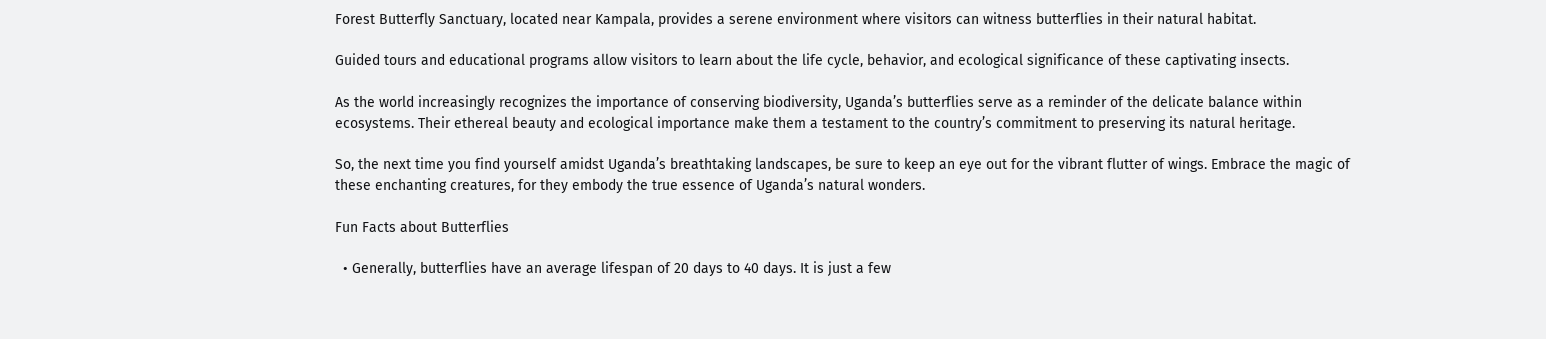Forest Butterfly Sanctuary, located near Kampala, provides a serene environment where visitors can witness butterflies in their natural habitat.

Guided tours and educational programs allow visitors to learn about the life cycle, behavior, and ecological significance of these captivating insects.

As the world increasingly recognizes the importance of conserving biodiversity, Uganda’s butterflies serve as a reminder of the delicate balance within ecosystems. Their ethereal beauty and ecological importance make them a testament to the country’s commitment to preserving its natural heritage.

So, the next time you find yourself amidst Uganda’s breathtaking landscapes, be sure to keep an eye out for the vibrant flutter of wings. Embrace the magic of these enchanting creatures, for they embody the true essence of Uganda’s natural wonders.

Fun Facts about Butterflies

  • Generally, butterflies have an average lifespan of 20 days to 40 days. It is just a few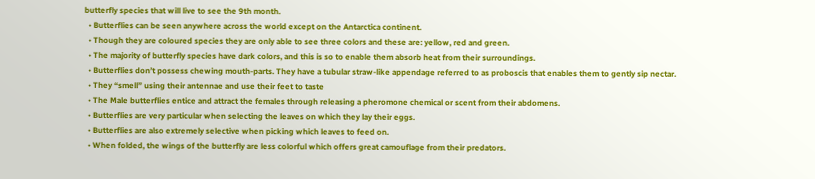butterfly species that will live to see the 9th month.
  • Butterflies can be seen anywhere across the world except on the Antarctica continent.
  • Though they are coloured species they are only able to see three colors and these are: yellow, red and green.
  • The majority of butterfly species have dark colors, and this is so to enable them absorb heat from their surroundings.
  • Butterflies don’t possess chewing mouth-parts. They have a tubular straw-like appendage referred to as proboscis that enables them to gently sip nectar.
  • They “smell” using their antennae and use their feet to taste
  • The Male butterflies entice and attract the females through releasing a pheromone chemical or scent from their abdomens.
  • Butterflies are very particular when selecting the leaves on which they lay their eggs.
  • Butterflies are also extremely selective when picking which leaves to feed on.
  • When folded, the wings of the butterfly are less colorful which offers great camouflage from their predators.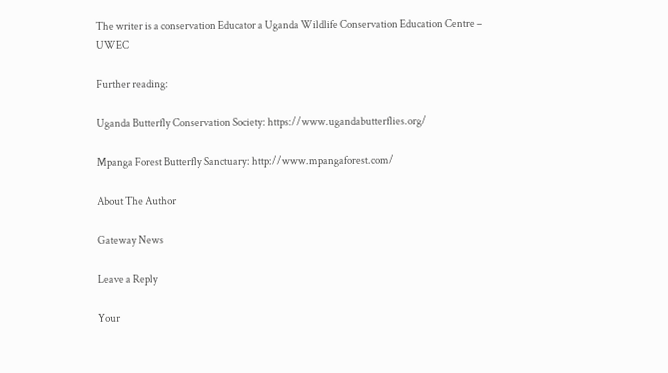The writer is a conservation Educator a Uganda Wildlife Conservation Education Centre – UWEC

Further reading:

Uganda Butterfly Conservation Society: https://www.ugandabutterflies.org/

Mpanga Forest Butterfly Sanctuary: http://www.mpangaforest.com/

About The Author

Gateway News

Leave a Reply

Your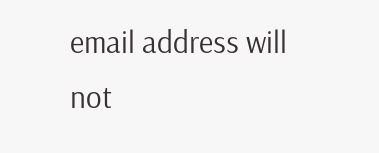email address will not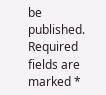be published. Required fields are marked *